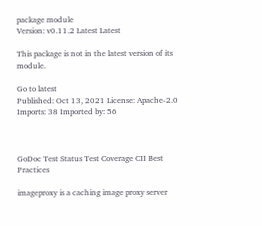package module
Version: v0.11.2 Latest Latest

This package is not in the latest version of its module.

Go to latest
Published: Oct 13, 2021 License: Apache-2.0 Imports: 38 Imported by: 56



GoDoc Test Status Test Coverage CII Best Practices

imageproxy is a caching image proxy server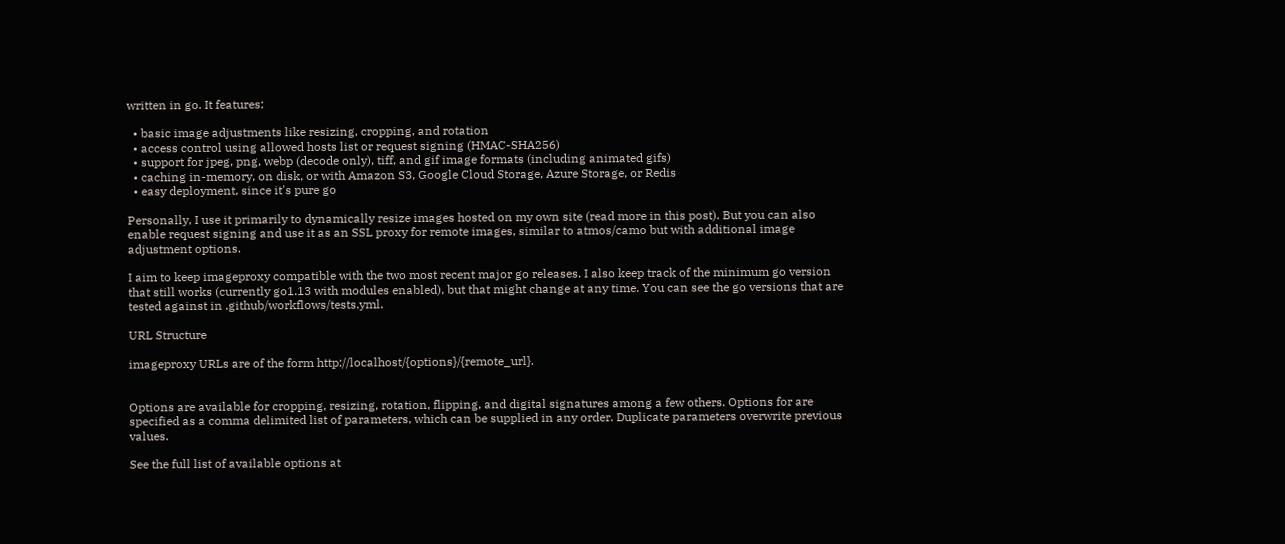written in go. It features:

  • basic image adjustments like resizing, cropping, and rotation
  • access control using allowed hosts list or request signing (HMAC-SHA256)
  • support for jpeg, png, webp (decode only), tiff, and gif image formats (including animated gifs)
  • caching in-memory, on disk, or with Amazon S3, Google Cloud Storage, Azure Storage, or Redis
  • easy deployment, since it's pure go

Personally, I use it primarily to dynamically resize images hosted on my own site (read more in this post). But you can also enable request signing and use it as an SSL proxy for remote images, similar to atmos/camo but with additional image adjustment options.

I aim to keep imageproxy compatible with the two most recent major go releases. I also keep track of the minimum go version that still works (currently go1.13 with modules enabled), but that might change at any time. You can see the go versions that are tested against in .github/workflows/tests.yml.

URL Structure

imageproxy URLs are of the form http://localhost/{options}/{remote_url}.


Options are available for cropping, resizing, rotation, flipping, and digital signatures among a few others. Options for are specified as a comma delimited list of parameters, which can be supplied in any order. Duplicate parameters overwrite previous values.

See the full list of available options at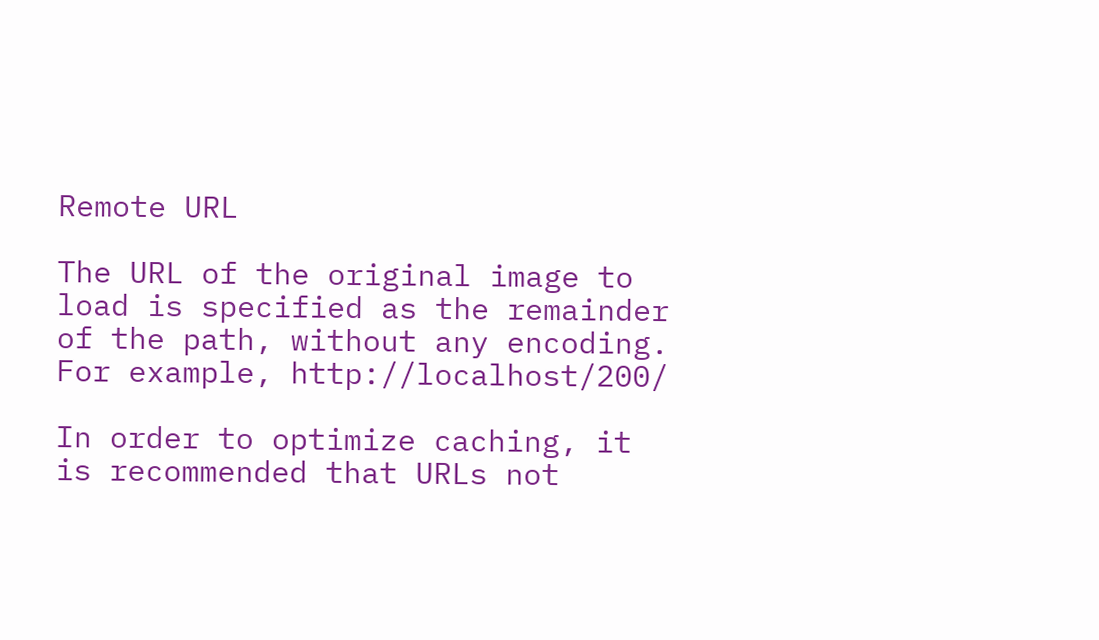Remote URL

The URL of the original image to load is specified as the remainder of the path, without any encoding. For example, http://localhost/200/

In order to optimize caching, it is recommended that URLs not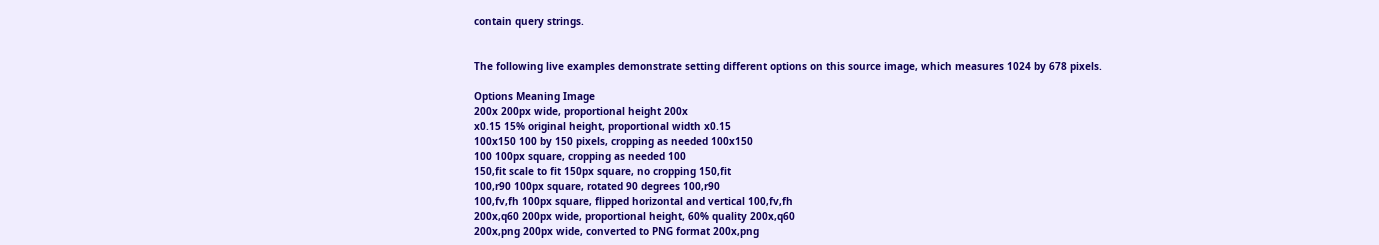contain query strings.


The following live examples demonstrate setting different options on this source image, which measures 1024 by 678 pixels.

Options Meaning Image
200x 200px wide, proportional height 200x
x0.15 15% original height, proportional width x0.15
100x150 100 by 150 pixels, cropping as needed 100x150
100 100px square, cropping as needed 100
150,fit scale to fit 150px square, no cropping 150,fit
100,r90 100px square, rotated 90 degrees 100,r90
100,fv,fh 100px square, flipped horizontal and vertical 100,fv,fh
200x,q60 200px wide, proportional height, 60% quality 200x,q60
200x,png 200px wide, converted to PNG format 200x,png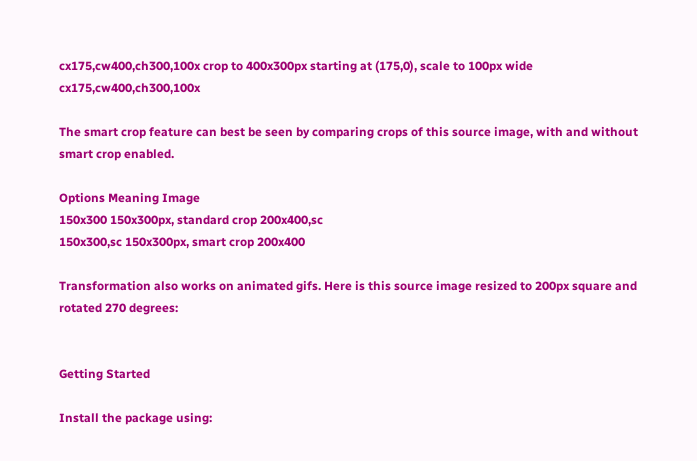cx175,cw400,ch300,100x crop to 400x300px starting at (175,0), scale to 100px wide cx175,cw400,ch300,100x

The smart crop feature can best be seen by comparing crops of this source image, with and without smart crop enabled.

Options Meaning Image
150x300 150x300px, standard crop 200x400,sc
150x300,sc 150x300px, smart crop 200x400

Transformation also works on animated gifs. Here is this source image resized to 200px square and rotated 270 degrees:


Getting Started

Install the package using: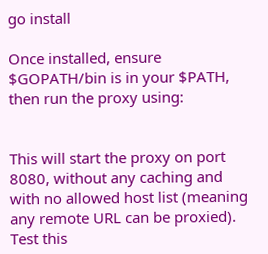go install

Once installed, ensure $GOPATH/bin is in your $PATH, then run the proxy using:


This will start the proxy on port 8080, without any caching and with no allowed host list (meaning any remote URL can be proxied). Test this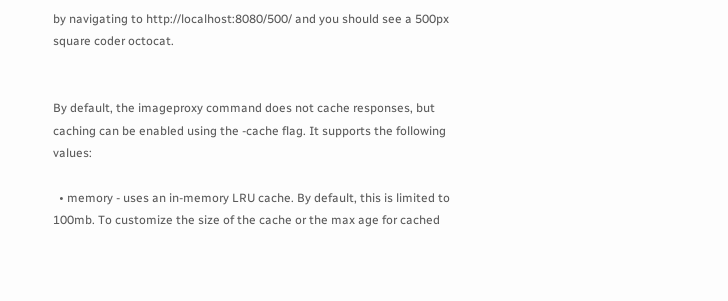by navigating to http://localhost:8080/500/ and you should see a 500px square coder octocat.


By default, the imageproxy command does not cache responses, but caching can be enabled using the -cache flag. It supports the following values:

  • memory - uses an in-memory LRU cache. By default, this is limited to 100mb. To customize the size of the cache or the max age for cached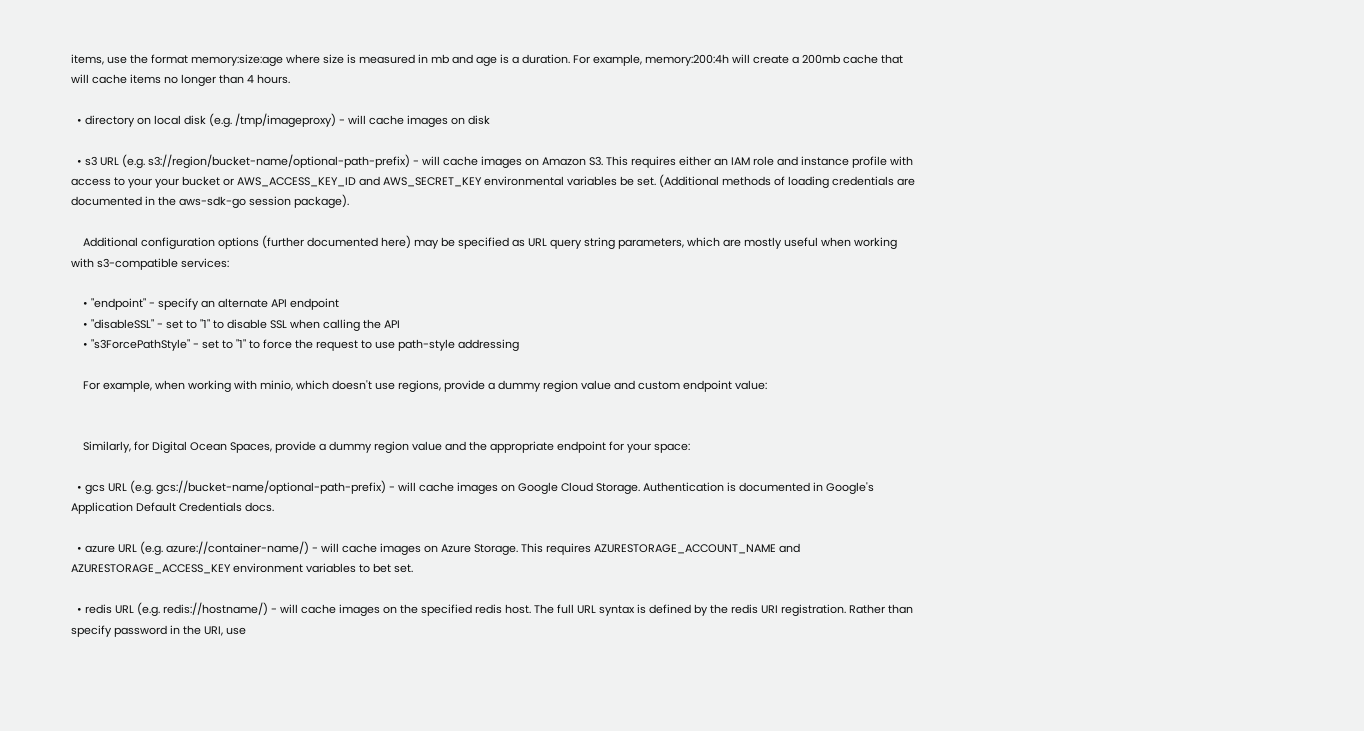items, use the format memory:size:age where size is measured in mb and age is a duration. For example, memory:200:4h will create a 200mb cache that will cache items no longer than 4 hours.

  • directory on local disk (e.g. /tmp/imageproxy) - will cache images on disk

  • s3 URL (e.g. s3://region/bucket-name/optional-path-prefix) - will cache images on Amazon S3. This requires either an IAM role and instance profile with access to your your bucket or AWS_ACCESS_KEY_ID and AWS_SECRET_KEY environmental variables be set. (Additional methods of loading credentials are documented in the aws-sdk-go session package).

    Additional configuration options (further documented here) may be specified as URL query string parameters, which are mostly useful when working with s3-compatible services:

    • "endpoint" - specify an alternate API endpoint
    • "disableSSL" - set to "1" to disable SSL when calling the API
    • "s3ForcePathStyle" - set to "1" to force the request to use path-style addressing

    For example, when working with minio, which doesn't use regions, provide a dummy region value and custom endpoint value:


    Similarly, for Digital Ocean Spaces, provide a dummy region value and the appropriate endpoint for your space:

  • gcs URL (e.g. gcs://bucket-name/optional-path-prefix) - will cache images on Google Cloud Storage. Authentication is documented in Google's Application Default Credentials docs.

  • azure URL (e.g. azure://container-name/) - will cache images on Azure Storage. This requires AZURESTORAGE_ACCOUNT_NAME and AZURESTORAGE_ACCESS_KEY environment variables to bet set.

  • redis URL (e.g. redis://hostname/) - will cache images on the specified redis host. The full URL syntax is defined by the redis URI registration. Rather than specify password in the URI, use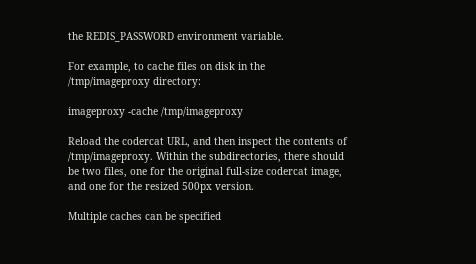the REDIS_PASSWORD environment variable.

For example, to cache files on disk in the /tmp/imageproxy directory:

imageproxy -cache /tmp/imageproxy

Reload the codercat URL, and then inspect the contents of /tmp/imageproxy. Within the subdirectories, there should be two files, one for the original full-size codercat image, and one for the resized 500px version.

Multiple caches can be specified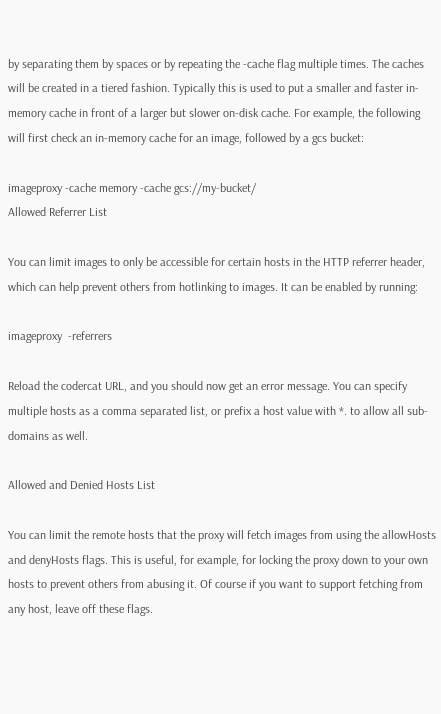by separating them by spaces or by repeating the -cache flag multiple times. The caches will be created in a tiered fashion. Typically this is used to put a smaller and faster in-memory cache in front of a larger but slower on-disk cache. For example, the following will first check an in-memory cache for an image, followed by a gcs bucket:

imageproxy -cache memory -cache gcs://my-bucket/
Allowed Referrer List

You can limit images to only be accessible for certain hosts in the HTTP referrer header, which can help prevent others from hotlinking to images. It can be enabled by running:

imageproxy  -referrers

Reload the codercat URL, and you should now get an error message. You can specify multiple hosts as a comma separated list, or prefix a host value with *. to allow all sub-domains as well.

Allowed and Denied Hosts List

You can limit the remote hosts that the proxy will fetch images from using the allowHosts and denyHosts flags. This is useful, for example, for locking the proxy down to your own hosts to prevent others from abusing it. Of course if you want to support fetching from any host, leave off these flags.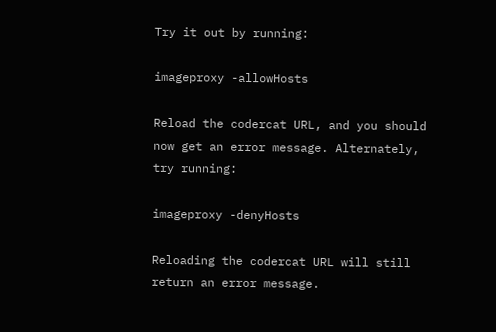Try it out by running:

imageproxy -allowHosts

Reload the codercat URL, and you should now get an error message. Alternately, try running:

imageproxy -denyHosts

Reloading the codercat URL will still return an error message.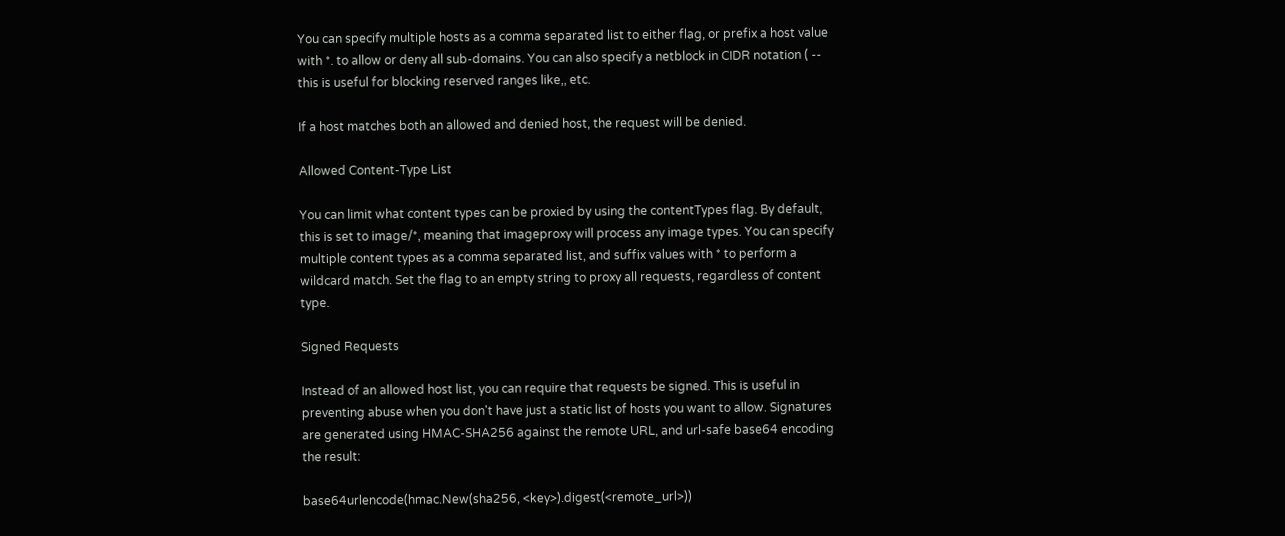You can specify multiple hosts as a comma separated list to either flag, or prefix a host value with *. to allow or deny all sub-domains. You can also specify a netblock in CIDR notation ( -- this is useful for blocking reserved ranges like,, etc.

If a host matches both an allowed and denied host, the request will be denied.

Allowed Content-Type List

You can limit what content types can be proxied by using the contentTypes flag. By default, this is set to image/*, meaning that imageproxy will process any image types. You can specify multiple content types as a comma separated list, and suffix values with * to perform a wildcard match. Set the flag to an empty string to proxy all requests, regardless of content type.

Signed Requests

Instead of an allowed host list, you can require that requests be signed. This is useful in preventing abuse when you don't have just a static list of hosts you want to allow. Signatures are generated using HMAC-SHA256 against the remote URL, and url-safe base64 encoding the result:

base64urlencode(hmac.New(sha256, <key>).digest(<remote_url>))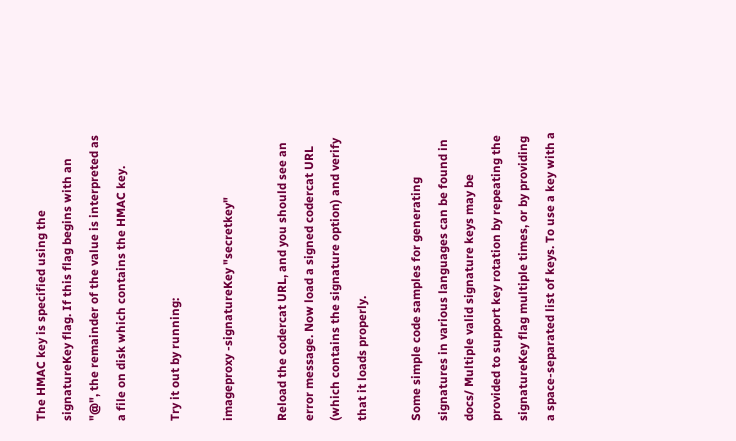The HMAC key is specified using the signatureKey flag. If this flag begins with an "@", the remainder of the value is interpreted as a file on disk which contains the HMAC key.

Try it out by running:

imageproxy -signatureKey "secretkey"

Reload the codercat URL, and you should see an error message. Now load a signed codercat URL (which contains the signature option) and verify that it loads properly.

Some simple code samples for generating signatures in various languages can be found in docs/ Multiple valid signature keys may be provided to support key rotation by repeating the signatureKey flag multiple times, or by providing a space-separated list of keys. To use a key with a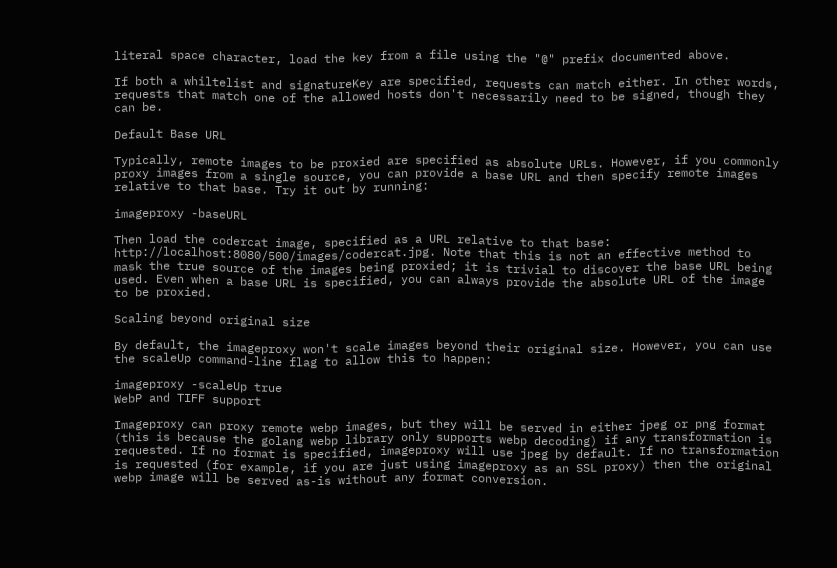literal space character, load the key from a file using the "@" prefix documented above.

If both a whiltelist and signatureKey are specified, requests can match either. In other words, requests that match one of the allowed hosts don't necessarily need to be signed, though they can be.

Default Base URL

Typically, remote images to be proxied are specified as absolute URLs. However, if you commonly proxy images from a single source, you can provide a base URL and then specify remote images relative to that base. Try it out by running:

imageproxy -baseURL

Then load the codercat image, specified as a URL relative to that base: http://localhost:8080/500/images/codercat.jpg. Note that this is not an effective method to mask the true source of the images being proxied; it is trivial to discover the base URL being used. Even when a base URL is specified, you can always provide the absolute URL of the image to be proxied.

Scaling beyond original size

By default, the imageproxy won't scale images beyond their original size. However, you can use the scaleUp command-line flag to allow this to happen:

imageproxy -scaleUp true
WebP and TIFF support

Imageproxy can proxy remote webp images, but they will be served in either jpeg or png format (this is because the golang webp library only supports webp decoding) if any transformation is requested. If no format is specified, imageproxy will use jpeg by default. If no transformation is requested (for example, if you are just using imageproxy as an SSL proxy) then the original webp image will be served as-is without any format conversion.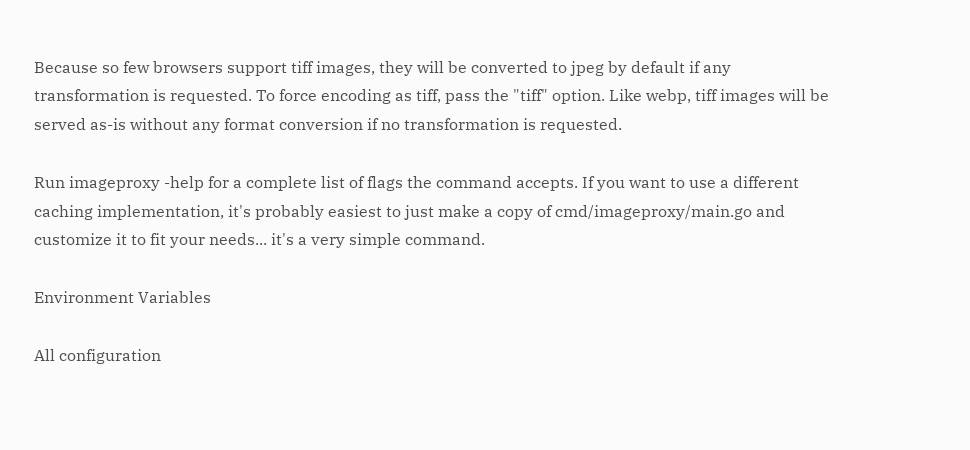Because so few browsers support tiff images, they will be converted to jpeg by default if any transformation is requested. To force encoding as tiff, pass the "tiff" option. Like webp, tiff images will be served as-is without any format conversion if no transformation is requested.

Run imageproxy -help for a complete list of flags the command accepts. If you want to use a different caching implementation, it's probably easiest to just make a copy of cmd/imageproxy/main.go and customize it to fit your needs... it's a very simple command.

Environment Variables

All configuration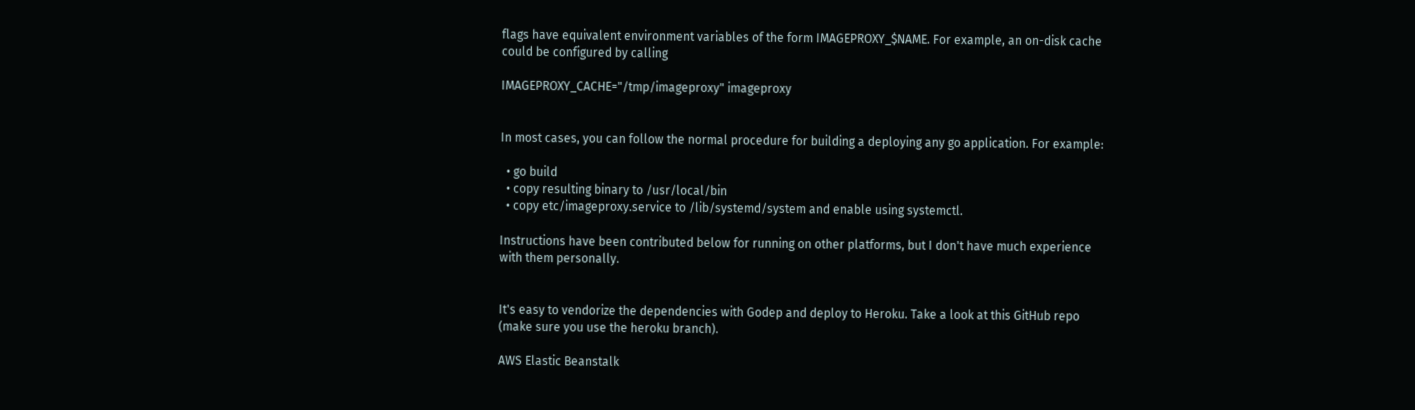flags have equivalent environment variables of the form IMAGEPROXY_$NAME. For example, an on-disk cache could be configured by calling

IMAGEPROXY_CACHE="/tmp/imageproxy" imageproxy


In most cases, you can follow the normal procedure for building a deploying any go application. For example:

  • go build
  • copy resulting binary to /usr/local/bin
  • copy etc/imageproxy.service to /lib/systemd/system and enable using systemctl.

Instructions have been contributed below for running on other platforms, but I don't have much experience with them personally.


It's easy to vendorize the dependencies with Godep and deploy to Heroku. Take a look at this GitHub repo (make sure you use the heroku branch).

AWS Elastic Beanstalk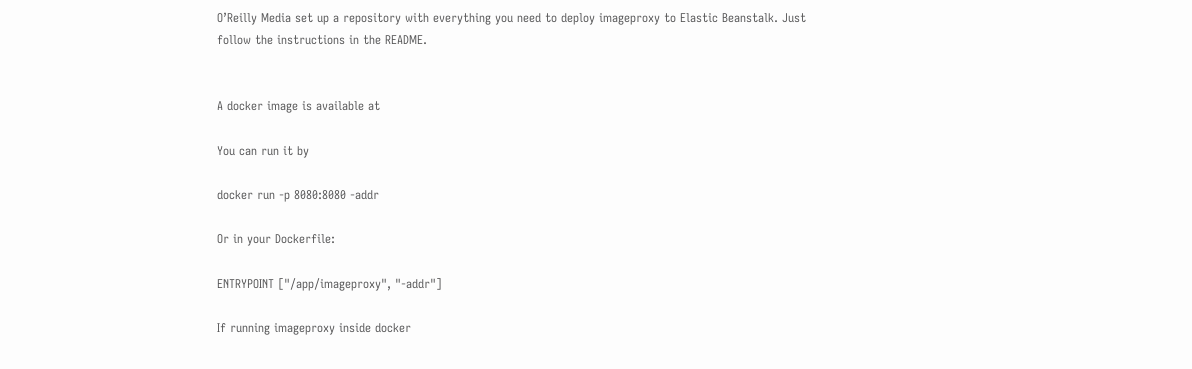O’Reilly Media set up a repository with everything you need to deploy imageproxy to Elastic Beanstalk. Just follow the instructions in the README.


A docker image is available at

You can run it by

docker run -p 8080:8080 -addr

Or in your Dockerfile:

ENTRYPOINT ["/app/imageproxy", "-addr"]

If running imageproxy inside docker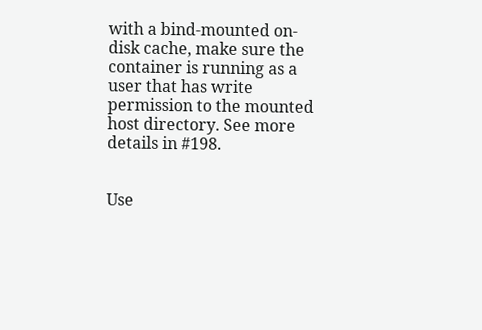with a bind-mounted on-disk cache, make sure the container is running as a user that has write permission to the mounted host directory. See more details in #198.


Use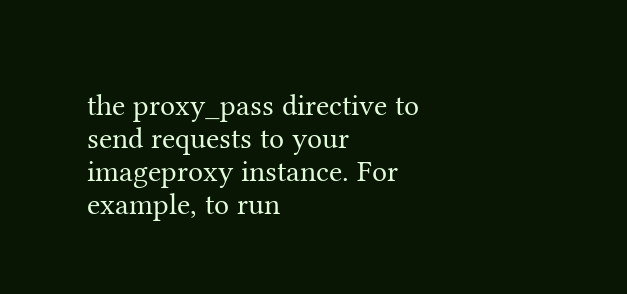the proxy_pass directive to send requests to your imageproxy instance. For example, to run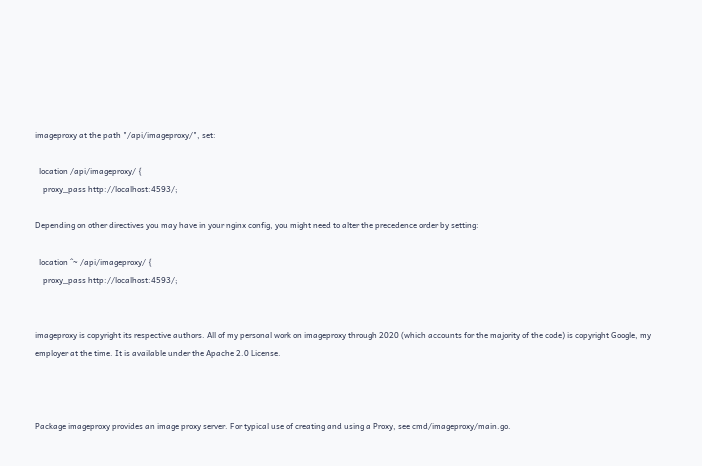imageproxy at the path "/api/imageproxy/", set:

  location /api/imageproxy/ {
    proxy_pass http://localhost:4593/;

Depending on other directives you may have in your nginx config, you might need to alter the precedence order by setting:

  location ^~ /api/imageproxy/ {
    proxy_pass http://localhost:4593/;


imageproxy is copyright its respective authors. All of my personal work on imageproxy through 2020 (which accounts for the majority of the code) is copyright Google, my employer at the time. It is available under the Apache 2.0 License.



Package imageproxy provides an image proxy server. For typical use of creating and using a Proxy, see cmd/imageproxy/main.go.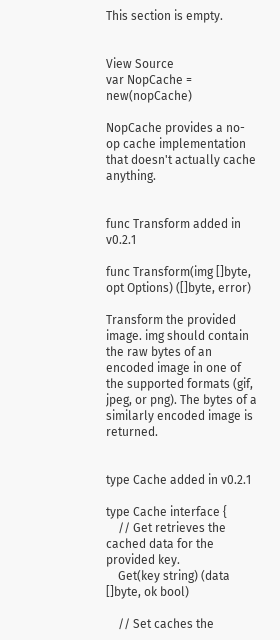This section is empty.


View Source
var NopCache = new(nopCache)

NopCache provides a no-op cache implementation that doesn't actually cache anything.


func Transform added in v0.2.1

func Transform(img []byte, opt Options) ([]byte, error)

Transform the provided image. img should contain the raw bytes of an encoded image in one of the supported formats (gif, jpeg, or png). The bytes of a similarly encoded image is returned.


type Cache added in v0.2.1

type Cache interface {
    // Get retrieves the cached data for the provided key.
    Get(key string) (data []byte, ok bool)

    // Set caches the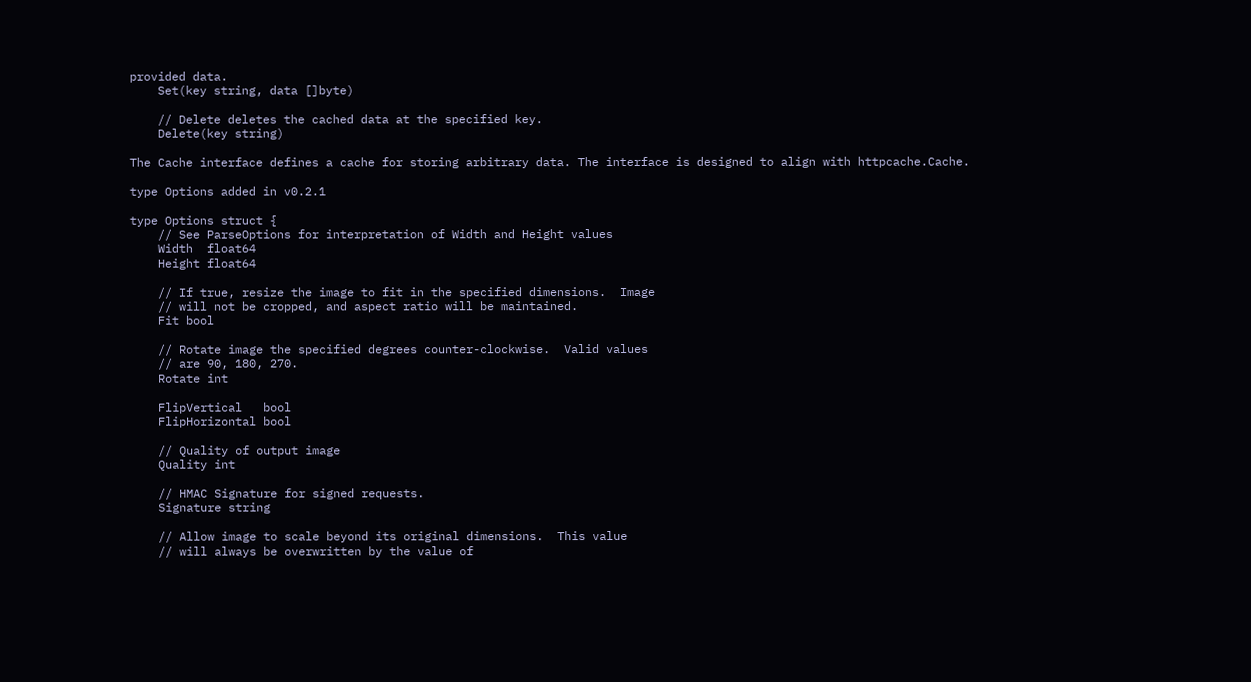provided data.
    Set(key string, data []byte)

    // Delete deletes the cached data at the specified key.
    Delete(key string)

The Cache interface defines a cache for storing arbitrary data. The interface is designed to align with httpcache.Cache.

type Options added in v0.2.1

type Options struct {
    // See ParseOptions for interpretation of Width and Height values
    Width  float64
    Height float64

    // If true, resize the image to fit in the specified dimensions.  Image
    // will not be cropped, and aspect ratio will be maintained.
    Fit bool

    // Rotate image the specified degrees counter-clockwise.  Valid values
    // are 90, 180, 270.
    Rotate int

    FlipVertical   bool
    FlipHorizontal bool

    // Quality of output image
    Quality int

    // HMAC Signature for signed requests.
    Signature string

    // Allow image to scale beyond its original dimensions.  This value
    // will always be overwritten by the value of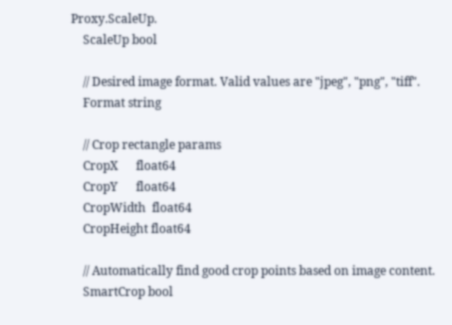Proxy.ScaleUp.
    ScaleUp bool

    // Desired image format. Valid values are "jpeg", "png", "tiff".
    Format string

    // Crop rectangle params
    CropX      float64
    CropY      float64
    CropWidth  float64
    CropHeight float64

    // Automatically find good crop points based on image content.
    SmartCrop bool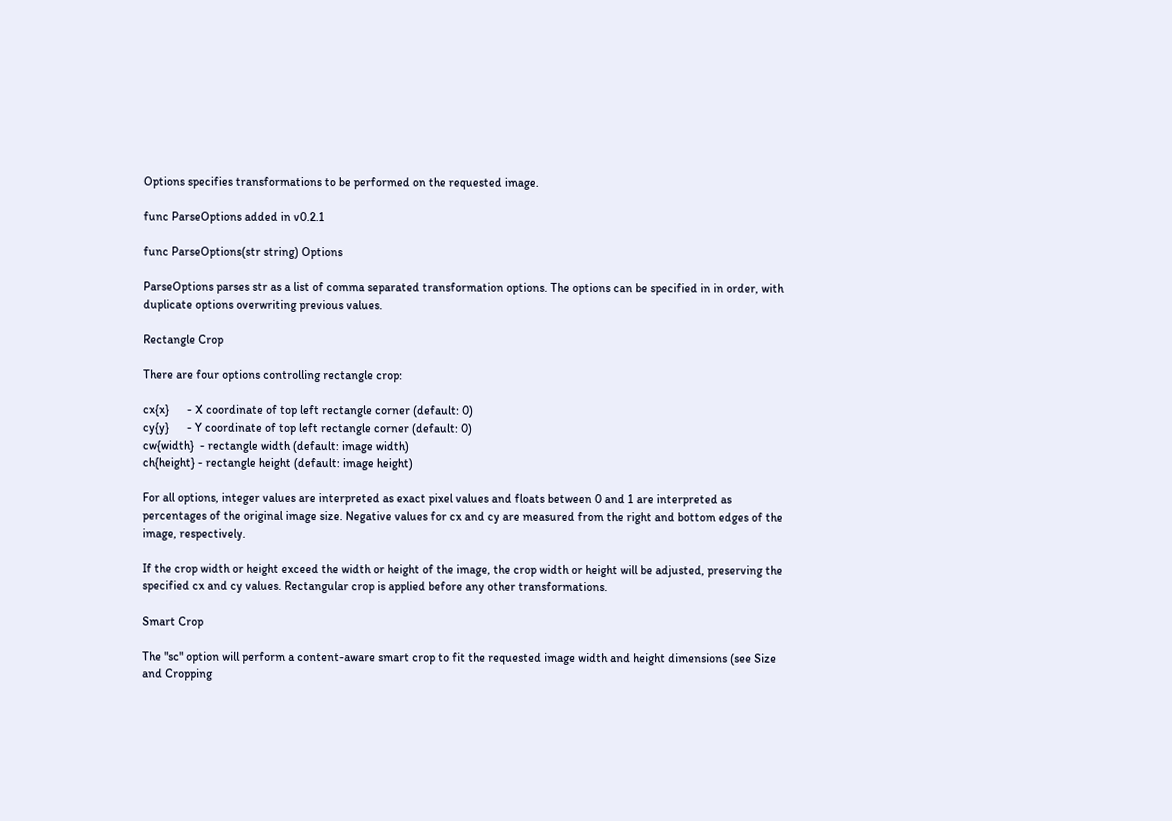Options specifies transformations to be performed on the requested image.

func ParseOptions added in v0.2.1

func ParseOptions(str string) Options

ParseOptions parses str as a list of comma separated transformation options. The options can be specified in in order, with duplicate options overwriting previous values.

Rectangle Crop

There are four options controlling rectangle crop:

cx{x}      - X coordinate of top left rectangle corner (default: 0)
cy{y}      - Y coordinate of top left rectangle corner (default: 0)
cw{width}  - rectangle width (default: image width)
ch{height} - rectangle height (default: image height)

For all options, integer values are interpreted as exact pixel values and floats between 0 and 1 are interpreted as percentages of the original image size. Negative values for cx and cy are measured from the right and bottom edges of the image, respectively.

If the crop width or height exceed the width or height of the image, the crop width or height will be adjusted, preserving the specified cx and cy values. Rectangular crop is applied before any other transformations.

Smart Crop

The "sc" option will perform a content-aware smart crop to fit the requested image width and height dimensions (see Size and Cropping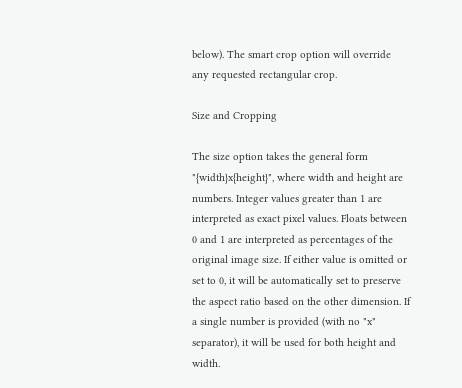below). The smart crop option will override any requested rectangular crop.

Size and Cropping

The size option takes the general form "{width}x{height}", where width and height are numbers. Integer values greater than 1 are interpreted as exact pixel values. Floats between 0 and 1 are interpreted as percentages of the original image size. If either value is omitted or set to 0, it will be automatically set to preserve the aspect ratio based on the other dimension. If a single number is provided (with no "x" separator), it will be used for both height and width.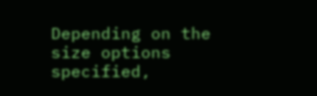Depending on the size options specified,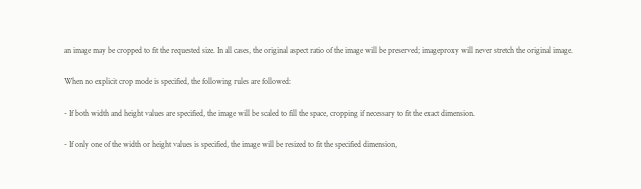an image may be cropped to fit the requested size. In all cases, the original aspect ratio of the image will be preserved; imageproxy will never stretch the original image.

When no explicit crop mode is specified, the following rules are followed:

- If both width and height values are specified, the image will be scaled to fill the space, cropping if necessary to fit the exact dimension.

- If only one of the width or height values is specified, the image will be resized to fit the specified dimension,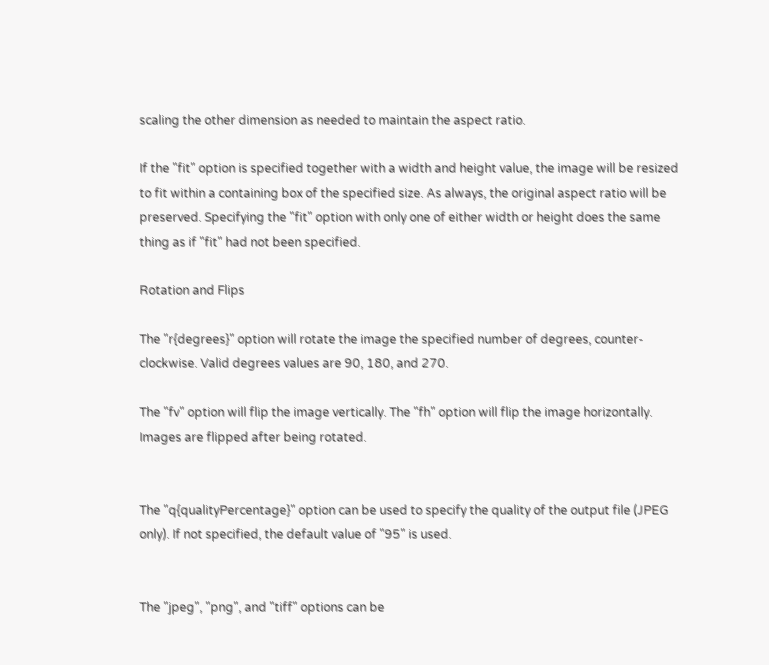scaling the other dimension as needed to maintain the aspect ratio.

If the "fit" option is specified together with a width and height value, the image will be resized to fit within a containing box of the specified size. As always, the original aspect ratio will be preserved. Specifying the "fit" option with only one of either width or height does the same thing as if "fit" had not been specified.

Rotation and Flips

The "r{degrees}" option will rotate the image the specified number of degrees, counter-clockwise. Valid degrees values are 90, 180, and 270.

The "fv" option will flip the image vertically. The "fh" option will flip the image horizontally. Images are flipped after being rotated.


The "q{qualityPercentage}" option can be used to specify the quality of the output file (JPEG only). If not specified, the default value of "95" is used.


The "jpeg", "png", and "tiff" options can be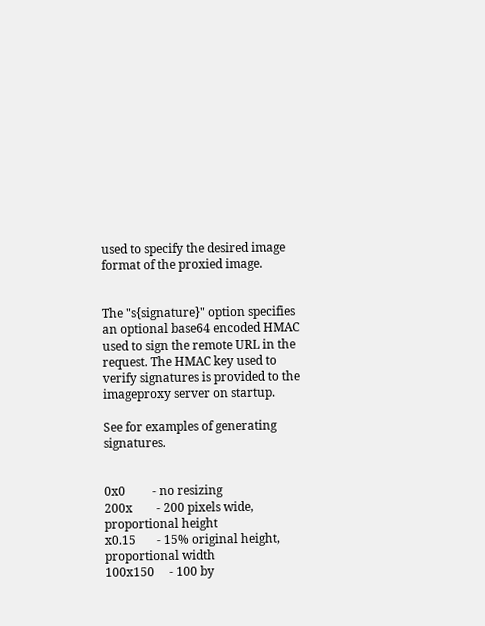used to specify the desired image format of the proxied image.


The "s{signature}" option specifies an optional base64 encoded HMAC used to sign the remote URL in the request. The HMAC key used to verify signatures is provided to the imageproxy server on startup.

See for examples of generating signatures.


0x0         - no resizing
200x        - 200 pixels wide, proportional height
x0.15       - 15% original height, proportional width
100x150     - 100 by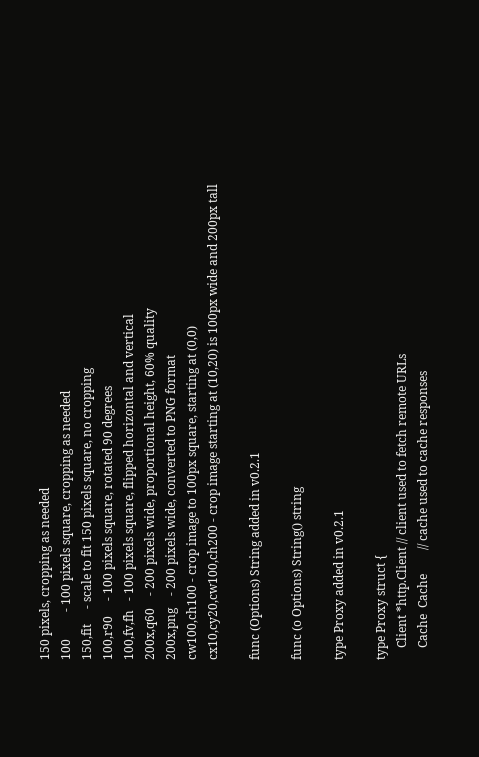150 pixels, cropping as needed
100         - 100 pixels square, cropping as needed
150,fit     - scale to fit 150 pixels square, no cropping
100,r90     - 100 pixels square, rotated 90 degrees
100,fv,fh   - 100 pixels square, flipped horizontal and vertical
200x,q60    - 200 pixels wide, proportional height, 60% quality
200x,png    - 200 pixels wide, converted to PNG format
cw100,ch100 - crop image to 100px square, starting at (0,0)
cx10,cy20,cw100,ch200 - crop image starting at (10,20) is 100px wide and 200px tall

func (Options) String added in v0.2.1

func (o Options) String() string

type Proxy added in v0.2.1

type Proxy struct {
    Client *http.Client // client used to fetch remote URLs
    Cache  Cache        // cache used to cache responses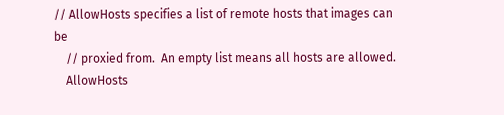// AllowHosts specifies a list of remote hosts that images can be
    // proxied from.  An empty list means all hosts are allowed.
    AllowHosts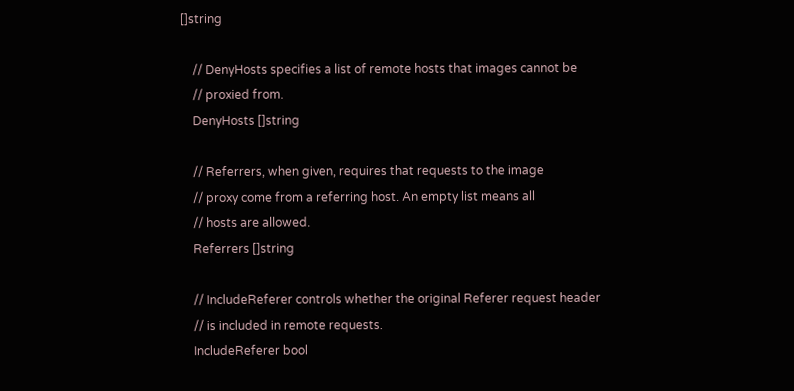[]string

    // DenyHosts specifies a list of remote hosts that images cannot be
    // proxied from.
    DenyHosts []string

    // Referrers, when given, requires that requests to the image
    // proxy come from a referring host. An empty list means all
    // hosts are allowed.
    Referrers []string

    // IncludeReferer controls whether the original Referer request header
    // is included in remote requests.
    IncludeReferer bool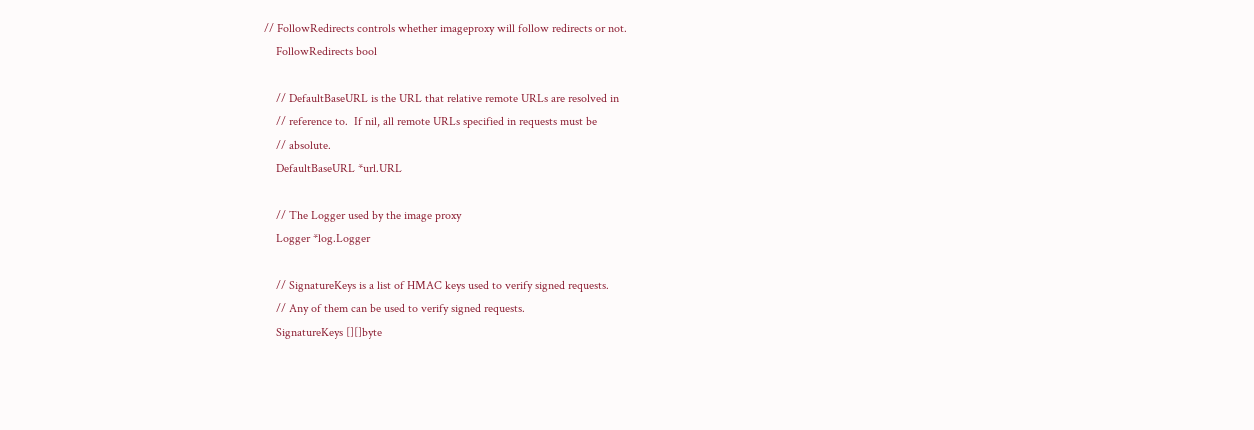// FollowRedirects controls whether imageproxy will follow redirects or not.
    FollowRedirects bool

    // DefaultBaseURL is the URL that relative remote URLs are resolved in
    // reference to.  If nil, all remote URLs specified in requests must be
    // absolute.
    DefaultBaseURL *url.URL

    // The Logger used by the image proxy
    Logger *log.Logger

    // SignatureKeys is a list of HMAC keys used to verify signed requests.
    // Any of them can be used to verify signed requests.
    SignatureKeys [][]byte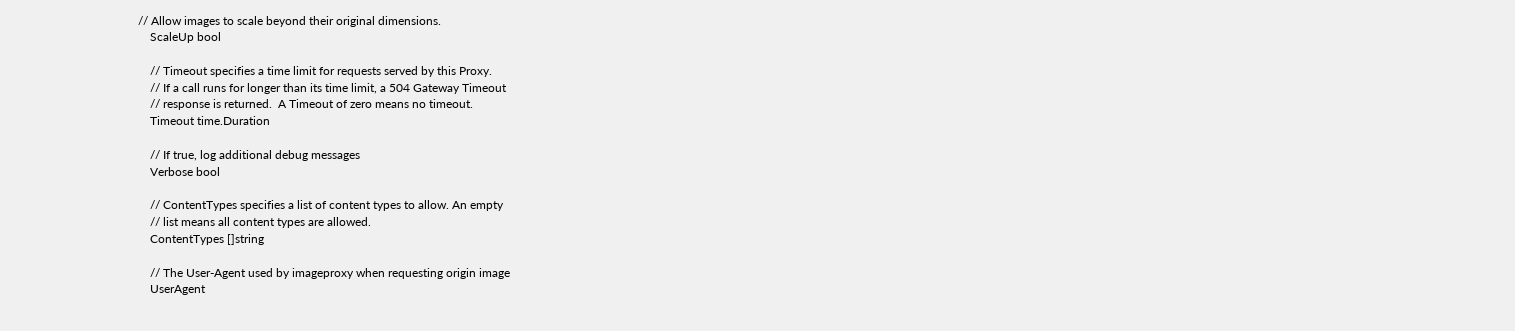// Allow images to scale beyond their original dimensions.
    ScaleUp bool

    // Timeout specifies a time limit for requests served by this Proxy.
    // If a call runs for longer than its time limit, a 504 Gateway Timeout
    // response is returned.  A Timeout of zero means no timeout.
    Timeout time.Duration

    // If true, log additional debug messages
    Verbose bool

    // ContentTypes specifies a list of content types to allow. An empty
    // list means all content types are allowed.
    ContentTypes []string

    // The User-Agent used by imageproxy when requesting origin image
    UserAgent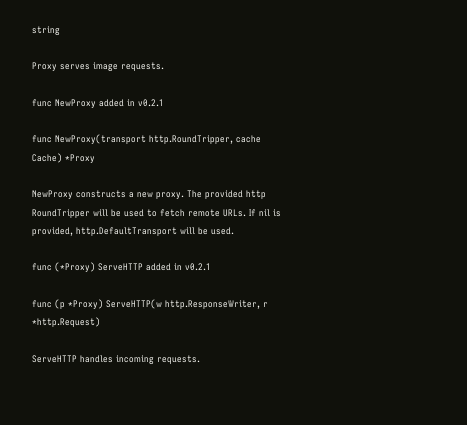string

Proxy serves image requests.

func NewProxy added in v0.2.1

func NewProxy(transport http.RoundTripper, cache Cache) *Proxy

NewProxy constructs a new proxy. The provided http RoundTripper will be used to fetch remote URLs. If nil is provided, http.DefaultTransport will be used.

func (*Proxy) ServeHTTP added in v0.2.1

func (p *Proxy) ServeHTTP(w http.ResponseWriter, r *http.Request)

ServeHTTP handles incoming requests.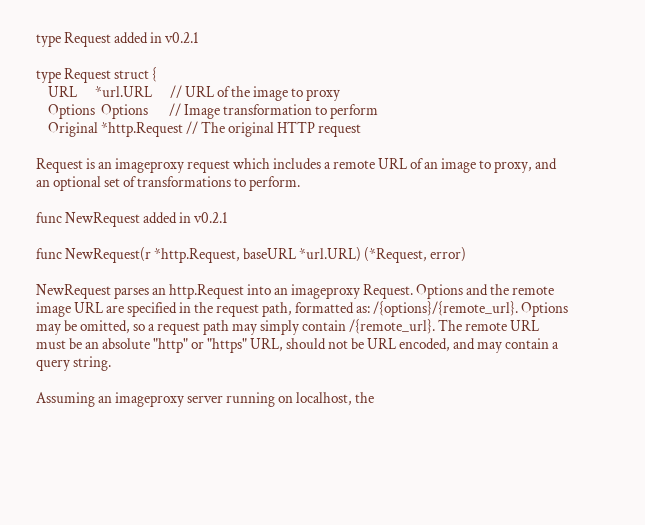type Request added in v0.2.1

type Request struct {
    URL      *url.URL      // URL of the image to proxy
    Options  Options       // Image transformation to perform
    Original *http.Request // The original HTTP request

Request is an imageproxy request which includes a remote URL of an image to proxy, and an optional set of transformations to perform.

func NewRequest added in v0.2.1

func NewRequest(r *http.Request, baseURL *url.URL) (*Request, error)

NewRequest parses an http.Request into an imageproxy Request. Options and the remote image URL are specified in the request path, formatted as: /{options}/{remote_url}. Options may be omitted, so a request path may simply contain /{remote_url}. The remote URL must be an absolute "http" or "https" URL, should not be URL encoded, and may contain a query string.

Assuming an imageproxy server running on localhost, the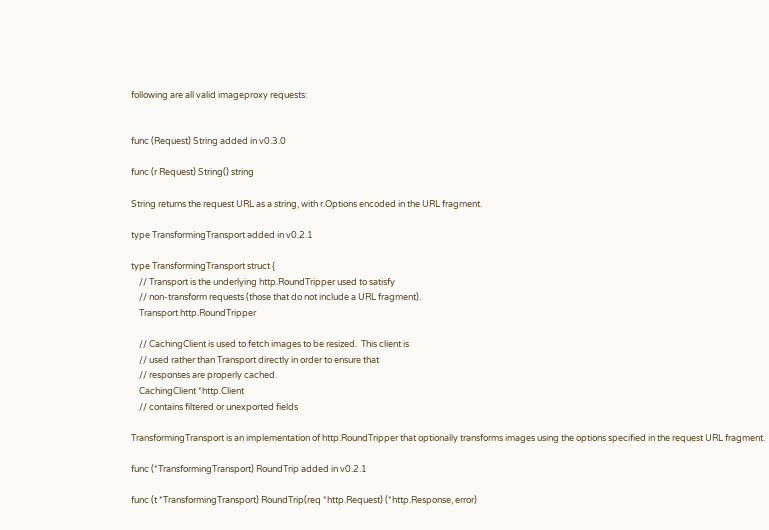following are all valid imageproxy requests:


func (Request) String added in v0.3.0

func (r Request) String() string

String returns the request URL as a string, with r.Options encoded in the URL fragment.

type TransformingTransport added in v0.2.1

type TransformingTransport struct {
    // Transport is the underlying http.RoundTripper used to satisfy
    // non-transform requests (those that do not include a URL fragment).
    Transport http.RoundTripper

    // CachingClient is used to fetch images to be resized.  This client is
    // used rather than Transport directly in order to ensure that
    // responses are properly cached.
    CachingClient *http.Client
    // contains filtered or unexported fields

TransformingTransport is an implementation of http.RoundTripper that optionally transforms images using the options specified in the request URL fragment.

func (*TransformingTransport) RoundTrip added in v0.2.1

func (t *TransformingTransport) RoundTrip(req *http.Request) (*http.Response, error)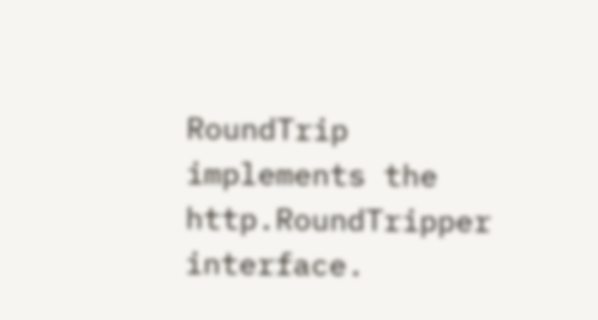RoundTrip implements the http.RoundTripper interface.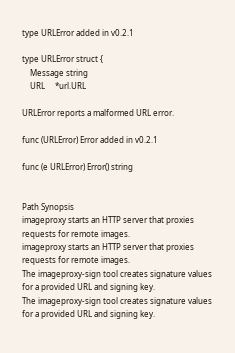type URLError added in v0.2.1

type URLError struct {
    Message string
    URL     *url.URL

URLError reports a malformed URL error.

func (URLError) Error added in v0.2.1

func (e URLError) Error() string


Path Synopsis
imageproxy starts an HTTP server that proxies requests for remote images.
imageproxy starts an HTTP server that proxies requests for remote images.
The imageproxy-sign tool creates signature values for a provided URL and signing key.
The imageproxy-sign tool creates signature values for a provided URL and signing key.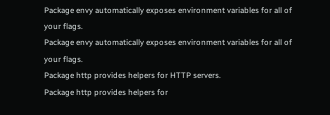Package envy automatically exposes environment variables for all of your flags.
Package envy automatically exposes environment variables for all of your flags.
Package http provides helpers for HTTP servers.
Package http provides helpers for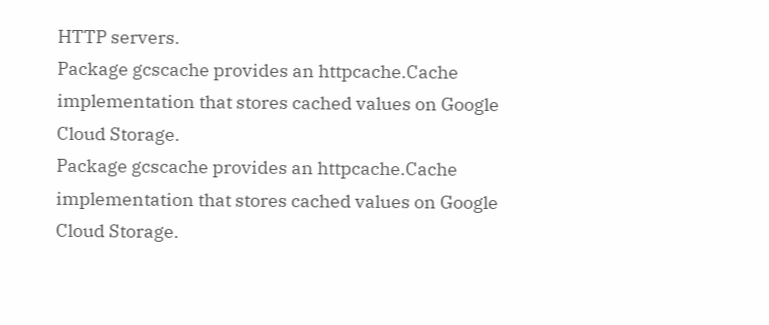HTTP servers.
Package gcscache provides an httpcache.Cache implementation that stores cached values on Google Cloud Storage.
Package gcscache provides an httpcache.Cache implementation that stores cached values on Google Cloud Storage.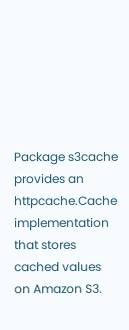Package s3cache provides an httpcache.Cache implementation that stores cached values on Amazon S3.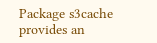Package s3cache provides an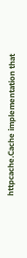httpcache.Cache implementation that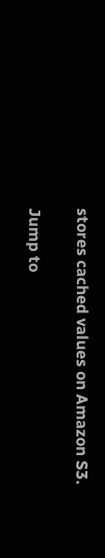stores cached values on Amazon S3.

Jump to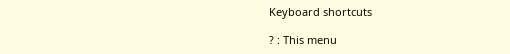Keyboard shortcuts

? : This menu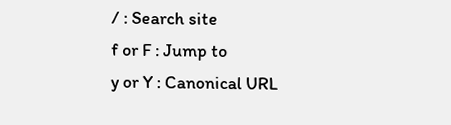/ : Search site
f or F : Jump to
y or Y : Canonical URL